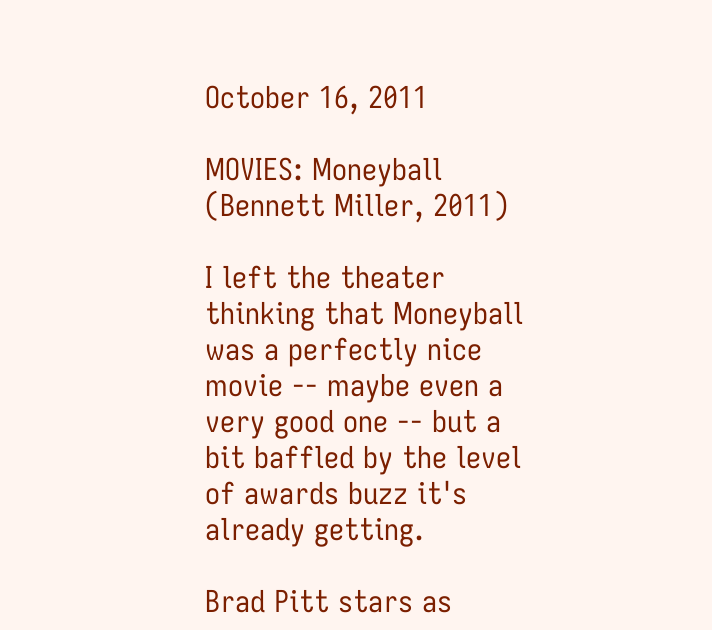October 16, 2011

MOVIES: Moneyball (Bennett Miller, 2011)

I left the theater thinking that Moneyball was a perfectly nice movie -- maybe even a very good one -- but a bit baffled by the level of awards buzz it's already getting.

Brad Pitt stars as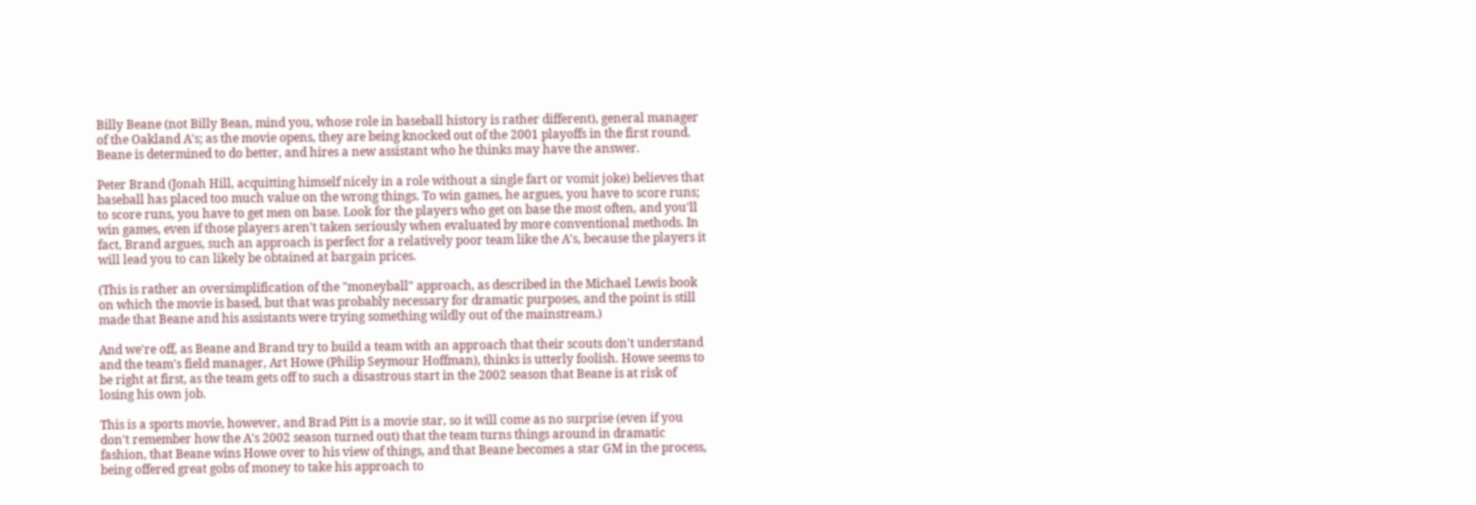Billy Beane (not Billy Bean, mind you, whose role in baseball history is rather different), general manager of the Oakland A's; as the movie opens, they are being knocked out of the 2001 playoffs in the first round. Beane is determined to do better, and hires a new assistant who he thinks may have the answer.

Peter Brand (Jonah Hill, acquitting himself nicely in a role without a single fart or vomit joke) believes that baseball has placed too much value on the wrong things. To win games, he argues, you have to score runs; to score runs, you have to get men on base. Look for the players who get on base the most often, and you'll win games, even if those players aren't taken seriously when evaluated by more conventional methods. In fact, Brand argues, such an approach is perfect for a relatively poor team like the A's, because the players it will lead you to can likely be obtained at bargain prices.

(This is rather an oversimplification of the "moneyball" approach, as described in the Michael Lewis book on which the movie is based, but that was probably necessary for dramatic purposes, and the point is still made that Beane and his assistants were trying something wildly out of the mainstream.)

And we're off, as Beane and Brand try to build a team with an approach that their scouts don't understand and the team's field manager, Art Howe (Philip Seymour Hoffman), thinks is utterly foolish. Howe seems to be right at first, as the team gets off to such a disastrous start in the 2002 season that Beane is at risk of losing his own job.

This is a sports movie, however, and Brad Pitt is a movie star, so it will come as no surprise (even if you don't remember how the A's 2002 season turned out) that the team turns things around in dramatic fashion, that Beane wins Howe over to his view of things, and that Beane becomes a star GM in the process, being offered great gobs of money to take his approach to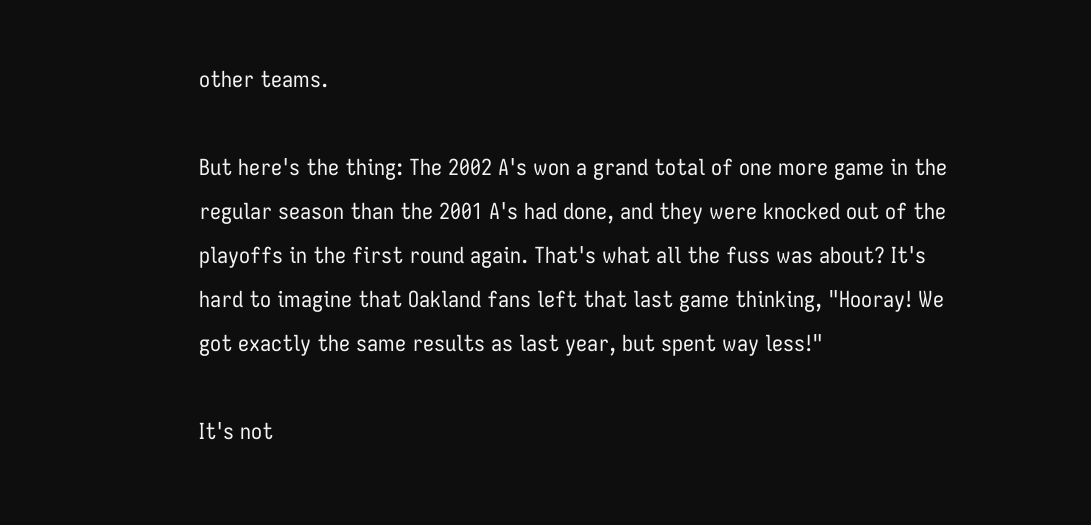other teams.

But here's the thing: The 2002 A's won a grand total of one more game in the regular season than the 2001 A's had done, and they were knocked out of the playoffs in the first round again. That's what all the fuss was about? It's hard to imagine that Oakland fans left that last game thinking, "Hooray! We got exactly the same results as last year, but spent way less!"

It's not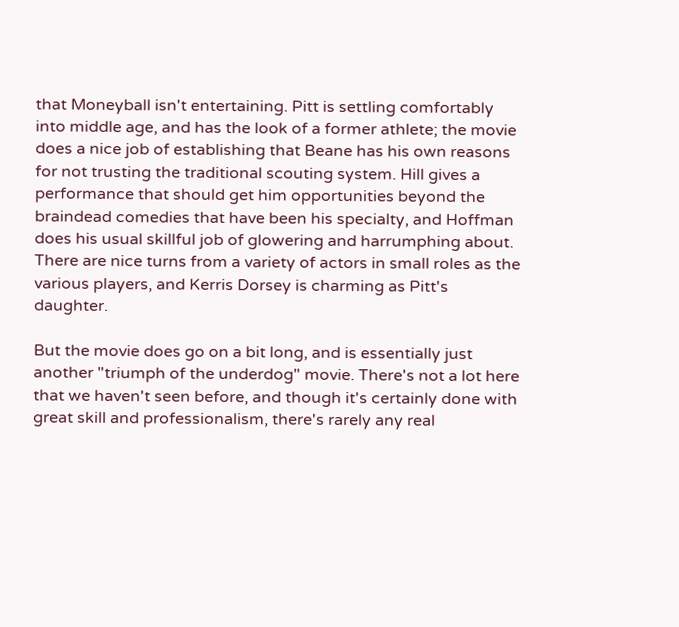that Moneyball isn't entertaining. Pitt is settling comfortably into middle age, and has the look of a former athlete; the movie does a nice job of establishing that Beane has his own reasons for not trusting the traditional scouting system. Hill gives a performance that should get him opportunities beyond the braindead comedies that have been his specialty, and Hoffman does his usual skillful job of glowering and harrumphing about. There are nice turns from a variety of actors in small roles as the various players, and Kerris Dorsey is charming as Pitt's daughter.

But the movie does go on a bit long, and is essentially just another "triumph of the underdog" movie. There's not a lot here that we haven't seen before, and though it's certainly done with great skill and professionalism, there's rarely any real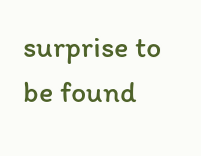surprise to be found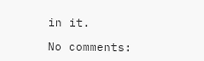in it.

No comments: